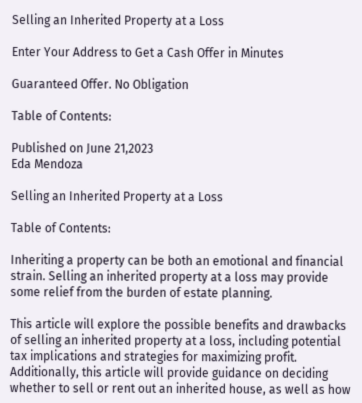Selling an Inherited Property at a Loss

Enter Your Address to Get a Cash Offer in Minutes

Guaranteed Offer. No Obligation

Table of Contents:

Published on June 21,2023
Eda Mendoza

Selling an Inherited Property at a Loss

Table of Contents:

Inheriting a property can be both an emotional and financial strain. Selling an inherited property at a loss may provide some relief from the burden of estate planning.

This article will explore the possible benefits and drawbacks of selling an inherited property at a loss, including potential tax implications and strategies for maximizing profit. Additionally, this article will provide guidance on deciding whether to sell or rent out an inherited house, as well as how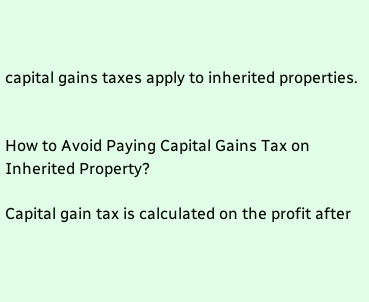capital gains taxes apply to inherited properties.


How to Avoid Paying Capital Gains Tax on Inherited Property?

Capital gain tax is calculated on the profit after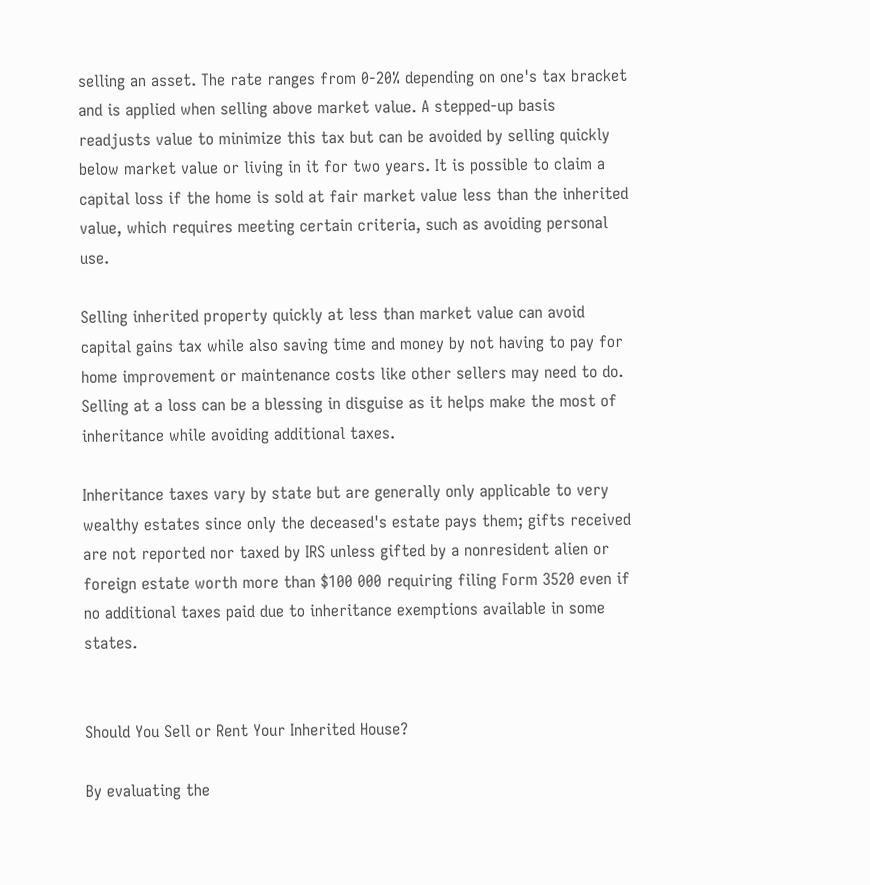selling an asset. The rate ranges from 0-20% depending on one's tax bracket and is applied when selling above market value. A stepped-up basis readjusts value to minimize this tax but can be avoided by selling quickly below market value or living in it for two years. It is possible to claim a capital loss if the home is sold at fair market value less than the inherited value, which requires meeting certain criteria, such as avoiding personal use.

Selling inherited property quickly at less than market value can avoid capital gains tax while also saving time and money by not having to pay for home improvement or maintenance costs like other sellers may need to do. Selling at a loss can be a blessing in disguise as it helps make the most of inheritance while avoiding additional taxes.

Inheritance taxes vary by state but are generally only applicable to very wealthy estates since only the deceased's estate pays them; gifts received are not reported nor taxed by IRS unless gifted by a nonresident alien or foreign estate worth more than $100 000 requiring filing Form 3520 even if no additional taxes paid due to inheritance exemptions available in some states.


Should You Sell or Rent Your Inherited House?

By evaluating the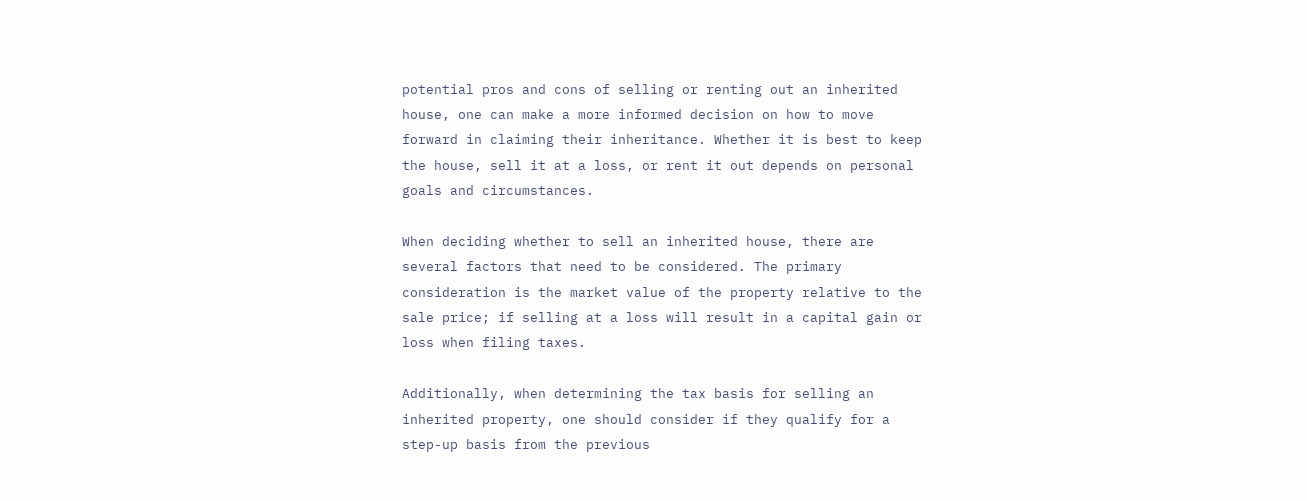potential pros and cons of selling or renting out an inherited house, one can make a more informed decision on how to move forward in claiming their inheritance. Whether it is best to keep the house, sell it at a loss, or rent it out depends on personal goals and circumstances.

When deciding whether to sell an inherited house, there are several factors that need to be considered. The primary consideration is the market value of the property relative to the sale price; if selling at a loss will result in a capital gain or loss when filing taxes.

Additionally, when determining the tax basis for selling an inherited property, one should consider if they qualify for a step-up basis from the previous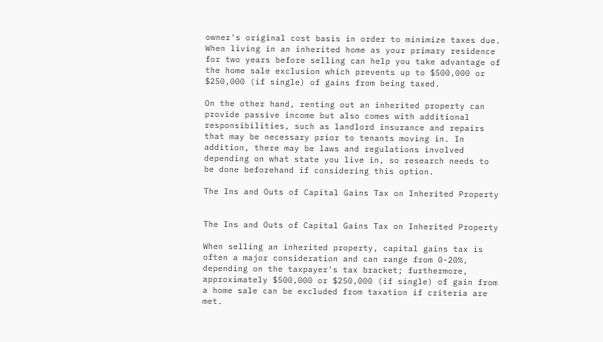owner's original cost basis in order to minimize taxes due. When living in an inherited home as your primary residence for two years before selling can help you take advantage of the home sale exclusion which prevents up to $500,000 or $250,000 (if single) of gains from being taxed.

On the other hand, renting out an inherited property can provide passive income but also comes with additional responsibilities, such as landlord insurance and repairs that may be necessary prior to tenants moving in. In addition, there may be laws and regulations involved depending on what state you live in, so research needs to be done beforehand if considering this option.

The Ins and Outs of Capital Gains Tax on Inherited Property


The Ins and Outs of Capital Gains Tax on Inherited Property

When selling an inherited property, capital gains tax is often a major consideration and can range from 0-20%, depending on the taxpayer's tax bracket; furthermore, approximately $500,000 or $250,000 (if single) of gain from a home sale can be excluded from taxation if criteria are met.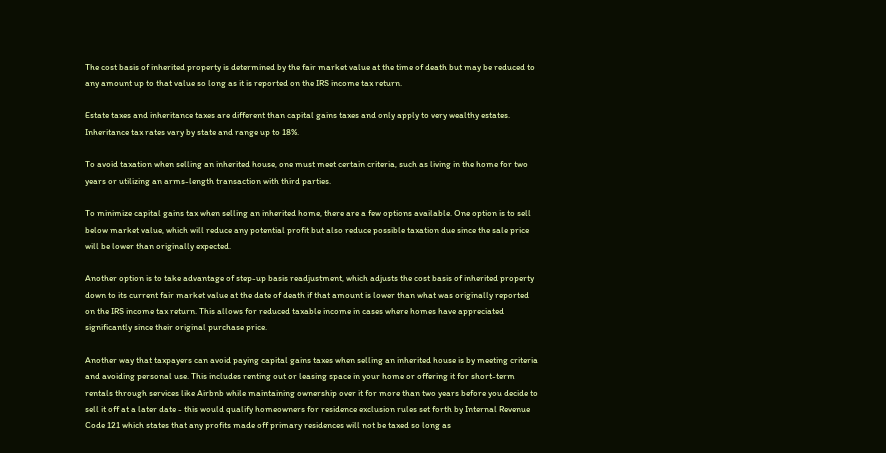The cost basis of inherited property is determined by the fair market value at the time of death but may be reduced to any amount up to that value so long as it is reported on the IRS income tax return.

Estate taxes and inheritance taxes are different than capital gains taxes and only apply to very wealthy estates. Inheritance tax rates vary by state and range up to 18%.

To avoid taxation when selling an inherited house, one must meet certain criteria, such as living in the home for two years or utilizing an arms-length transaction with third parties.

To minimize capital gains tax when selling an inherited home, there are a few options available. One option is to sell below market value, which will reduce any potential profit but also reduce possible taxation due since the sale price will be lower than originally expected.

Another option is to take advantage of step-up basis readjustment, which adjusts the cost basis of inherited property down to its current fair market value at the date of death if that amount is lower than what was originally reported on the IRS income tax return. This allows for reduced taxable income in cases where homes have appreciated significantly since their original purchase price.

Another way that taxpayers can avoid paying capital gains taxes when selling an inherited house is by meeting criteria and avoiding personal use. This includes renting out or leasing space in your home or offering it for short-term rentals through services like Airbnb while maintaining ownership over it for more than two years before you decide to sell it off at a later date - this would qualify homeowners for residence exclusion rules set forth by Internal Revenue Code 121 which states that any profits made off primary residences will not be taxed so long as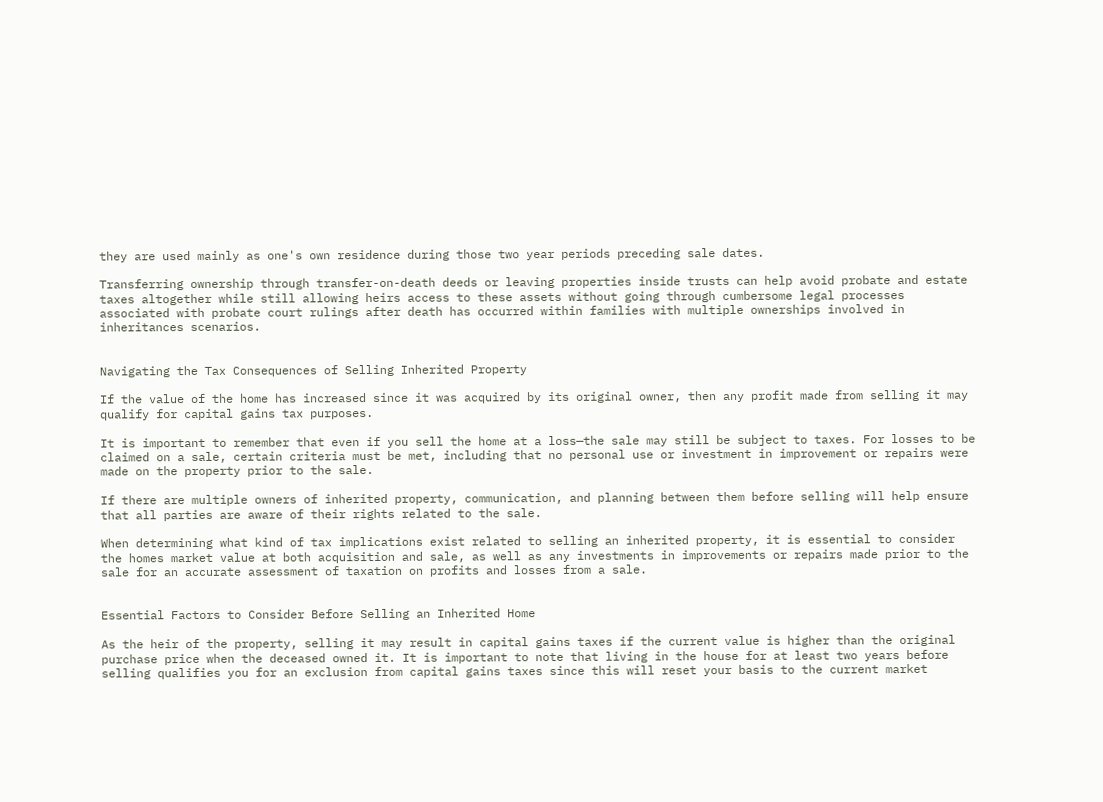they are used mainly as one's own residence during those two year periods preceding sale dates.

Transferring ownership through transfer-on-death deeds or leaving properties inside trusts can help avoid probate and estate taxes altogether while still allowing heirs access to these assets without going through cumbersome legal processes associated with probate court rulings after death has occurred within families with multiple ownerships involved in inheritances scenarios.


Navigating the Tax Consequences of Selling Inherited Property

If the value of the home has increased since it was acquired by its original owner, then any profit made from selling it may qualify for capital gains tax purposes.

It is important to remember that even if you sell the home at a loss—the sale may still be subject to taxes. For losses to be claimed on a sale, certain criteria must be met, including that no personal use or investment in improvement or repairs were made on the property prior to the sale.

If there are multiple owners of inherited property, communication, and planning between them before selling will help ensure that all parties are aware of their rights related to the sale.

When determining what kind of tax implications exist related to selling an inherited property, it is essential to consider the homes market value at both acquisition and sale, as well as any investments in improvements or repairs made prior to the sale for an accurate assessment of taxation on profits and losses from a sale.


Essential Factors to Consider Before Selling an Inherited Home

As the heir of the property, selling it may result in capital gains taxes if the current value is higher than the original purchase price when the deceased owned it. It is important to note that living in the house for at least two years before selling qualifies you for an exclusion from capital gains taxes since this will reset your basis to the current market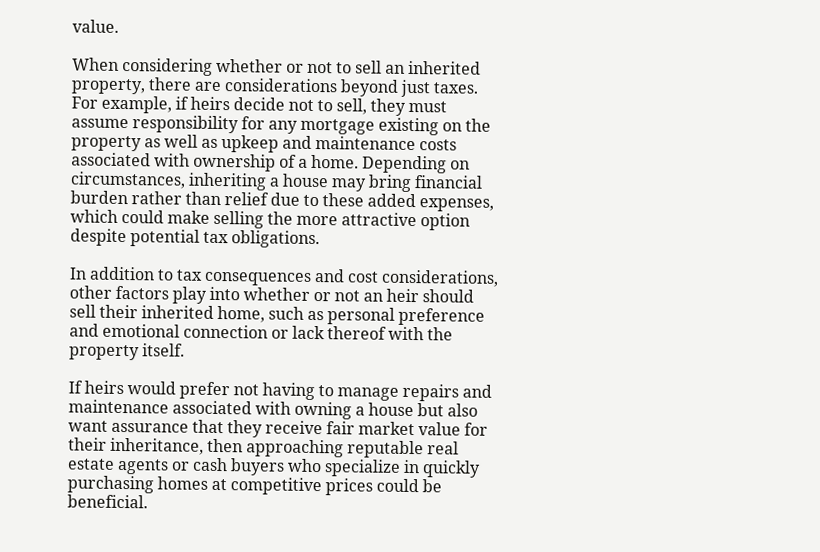value.

When considering whether or not to sell an inherited property, there are considerations beyond just taxes. For example, if heirs decide not to sell, they must assume responsibility for any mortgage existing on the property as well as upkeep and maintenance costs associated with ownership of a home. Depending on circumstances, inheriting a house may bring financial burden rather than relief due to these added expenses, which could make selling the more attractive option despite potential tax obligations.

In addition to tax consequences and cost considerations, other factors play into whether or not an heir should sell their inherited home, such as personal preference and emotional connection or lack thereof with the property itself.

If heirs would prefer not having to manage repairs and maintenance associated with owning a house but also want assurance that they receive fair market value for their inheritance, then approaching reputable real estate agents or cash buyers who specialize in quickly purchasing homes at competitive prices could be beneficial.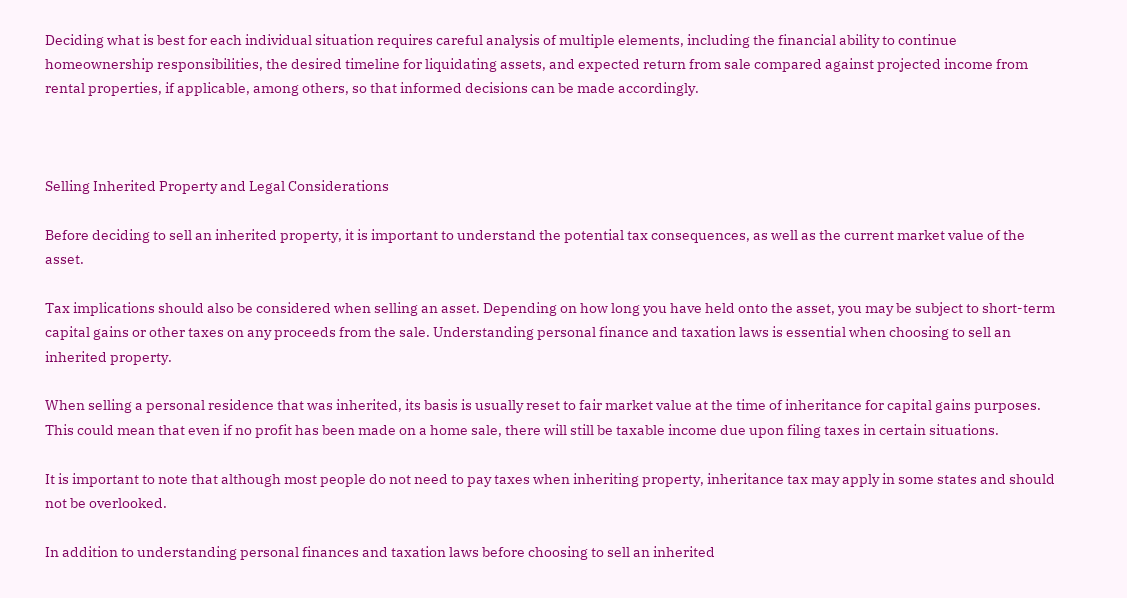Deciding what is best for each individual situation requires careful analysis of multiple elements, including the financial ability to continue homeownership responsibilities, the desired timeline for liquidating assets, and expected return from sale compared against projected income from rental properties, if applicable, among others, so that informed decisions can be made accordingly.



Selling Inherited Property and Legal Considerations

Before deciding to sell an inherited property, it is important to understand the potential tax consequences, as well as the current market value of the asset.

Tax implications should also be considered when selling an asset. Depending on how long you have held onto the asset, you may be subject to short-term capital gains or other taxes on any proceeds from the sale. Understanding personal finance and taxation laws is essential when choosing to sell an inherited property.

When selling a personal residence that was inherited, its basis is usually reset to fair market value at the time of inheritance for capital gains purposes. This could mean that even if no profit has been made on a home sale, there will still be taxable income due upon filing taxes in certain situations.

It is important to note that although most people do not need to pay taxes when inheriting property, inheritance tax may apply in some states and should not be overlooked.

In addition to understanding personal finances and taxation laws before choosing to sell an inherited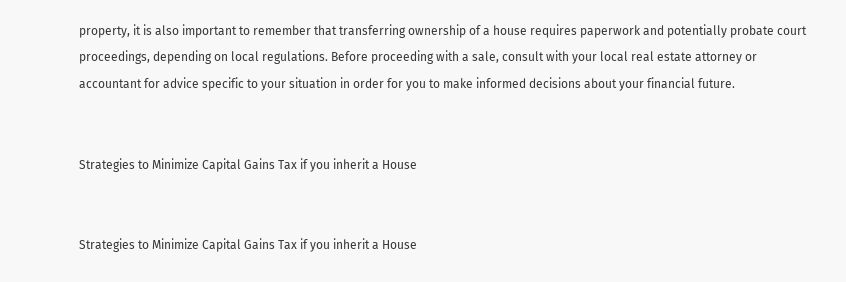property, it is also important to remember that transferring ownership of a house requires paperwork and potentially probate court proceedings, depending on local regulations. Before proceeding with a sale, consult with your local real estate attorney or accountant for advice specific to your situation in order for you to make informed decisions about your financial future.


Strategies to Minimize Capital Gains Tax if you inherit a House


Strategies to Minimize Capital Gains Tax if you inherit a House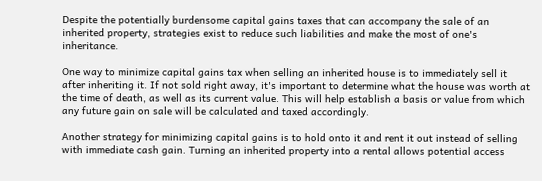Despite the potentially burdensome capital gains taxes that can accompany the sale of an inherited property, strategies exist to reduce such liabilities and make the most of one's inheritance.

One way to minimize capital gains tax when selling an inherited house is to immediately sell it after inheriting it. If not sold right away, it's important to determine what the house was worth at the time of death, as well as its current value. This will help establish a basis or value from which any future gain on sale will be calculated and taxed accordingly.

Another strategy for minimizing capital gains is to hold onto it and rent it out instead of selling with immediate cash gain. Turning an inherited property into a rental allows potential access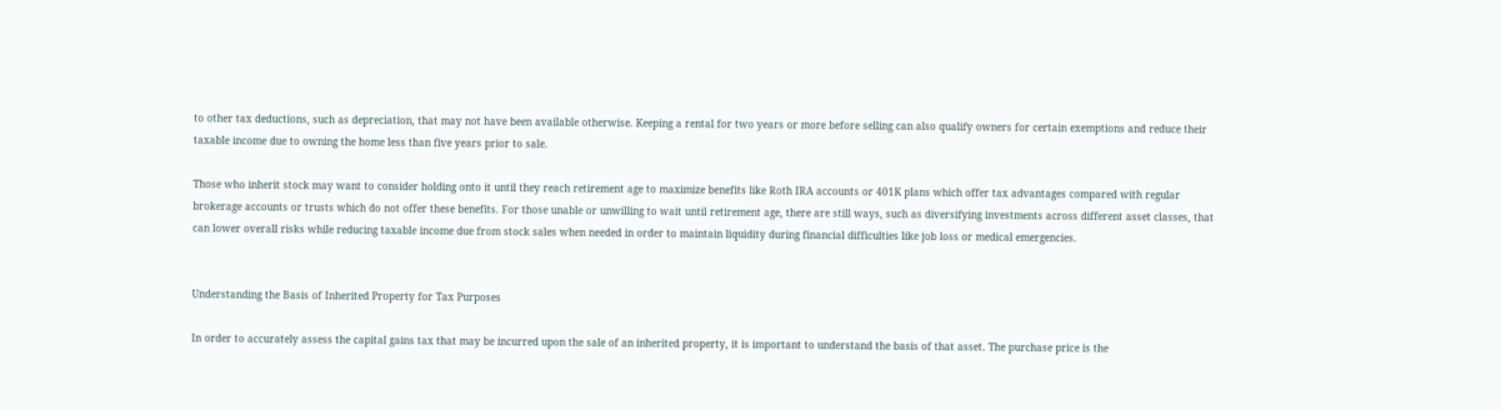to other tax deductions, such as depreciation, that may not have been available otherwise. Keeping a rental for two years or more before selling can also qualify owners for certain exemptions and reduce their taxable income due to owning the home less than five years prior to sale.

Those who inherit stock may want to consider holding onto it until they reach retirement age to maximize benefits like Roth IRA accounts or 401K plans which offer tax advantages compared with regular brokerage accounts or trusts which do not offer these benefits. For those unable or unwilling to wait until retirement age, there are still ways, such as diversifying investments across different asset classes, that can lower overall risks while reducing taxable income due from stock sales when needed in order to maintain liquidity during financial difficulties like job loss or medical emergencies.


Understanding the Basis of Inherited Property for Tax Purposes

In order to accurately assess the capital gains tax that may be incurred upon the sale of an inherited property, it is important to understand the basis of that asset. The purchase price is the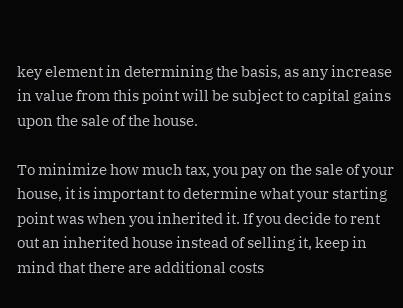key element in determining the basis, as any increase in value from this point will be subject to capital gains upon the sale of the house.

To minimize how much tax, you pay on the sale of your house, it is important to determine what your starting point was when you inherited it. If you decide to rent out an inherited house instead of selling it, keep in mind that there are additional costs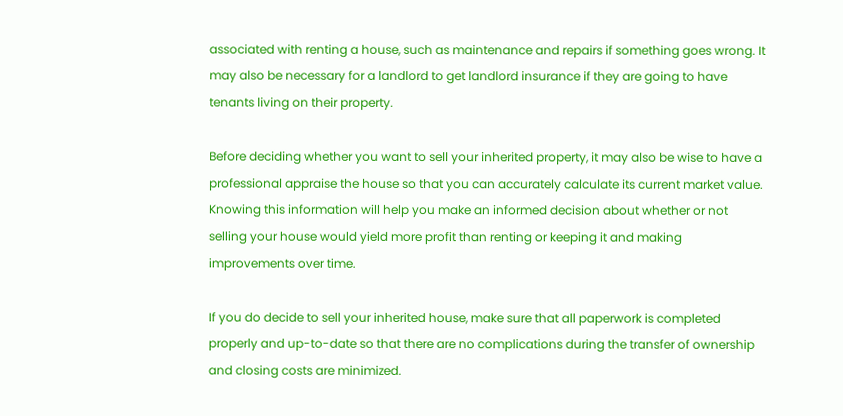associated with renting a house, such as maintenance and repairs if something goes wrong. It may also be necessary for a landlord to get landlord insurance if they are going to have tenants living on their property.

Before deciding whether you want to sell your inherited property, it may also be wise to have a professional appraise the house so that you can accurately calculate its current market value. Knowing this information will help you make an informed decision about whether or not selling your house would yield more profit than renting or keeping it and making improvements over time.

If you do decide to sell your inherited house, make sure that all paperwork is completed properly and up-to-date so that there are no complications during the transfer of ownership and closing costs are minimized.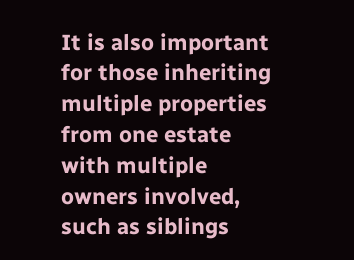It is also important for those inheriting multiple properties from one estate with multiple owners involved, such as siblings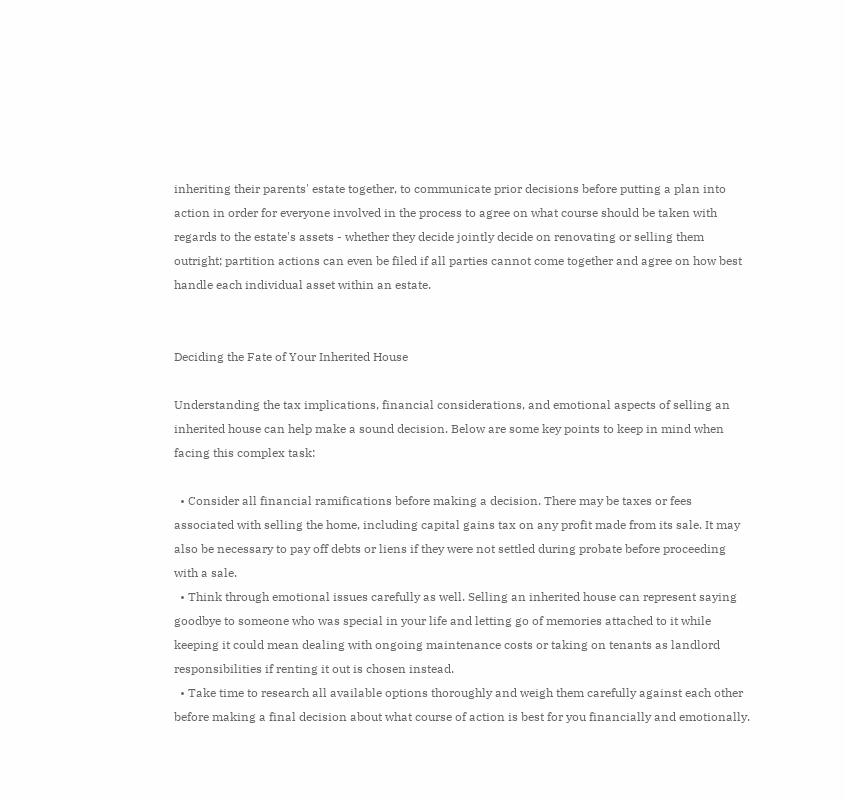inheriting their parents' estate together, to communicate prior decisions before putting a plan into action in order for everyone involved in the process to agree on what course should be taken with regards to the estate's assets - whether they decide jointly decide on renovating or selling them outright; partition actions can even be filed if all parties cannot come together and agree on how best handle each individual asset within an estate.


Deciding the Fate of Your Inherited House

Understanding the tax implications, financial considerations, and emotional aspects of selling an inherited house can help make a sound decision. Below are some key points to keep in mind when facing this complex task:

  • Consider all financial ramifications before making a decision. There may be taxes or fees associated with selling the home, including capital gains tax on any profit made from its sale. It may also be necessary to pay off debts or liens if they were not settled during probate before proceeding with a sale.
  • Think through emotional issues carefully as well. Selling an inherited house can represent saying goodbye to someone who was special in your life and letting go of memories attached to it while keeping it could mean dealing with ongoing maintenance costs or taking on tenants as landlord responsibilities if renting it out is chosen instead.
  • Take time to research all available options thoroughly and weigh them carefully against each other before making a final decision about what course of action is best for you financially and emotionally.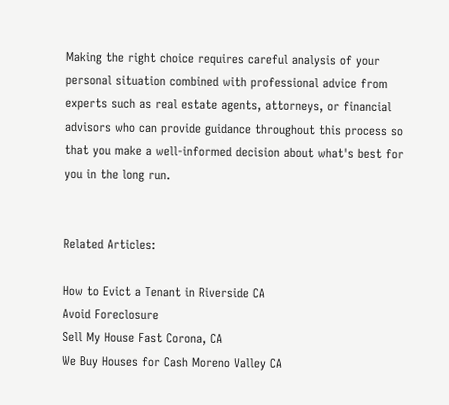Making the right choice requires careful analysis of your personal situation combined with professional advice from experts such as real estate agents, attorneys, or financial advisors who can provide guidance throughout this process so that you make a well-informed decision about what's best for you in the long run.


Related Articles:

How to Evict a Tenant in Riverside CA
Avoid Foreclosure
Sell My House Fast Corona, CA
We Buy Houses for Cash Moreno Valley CA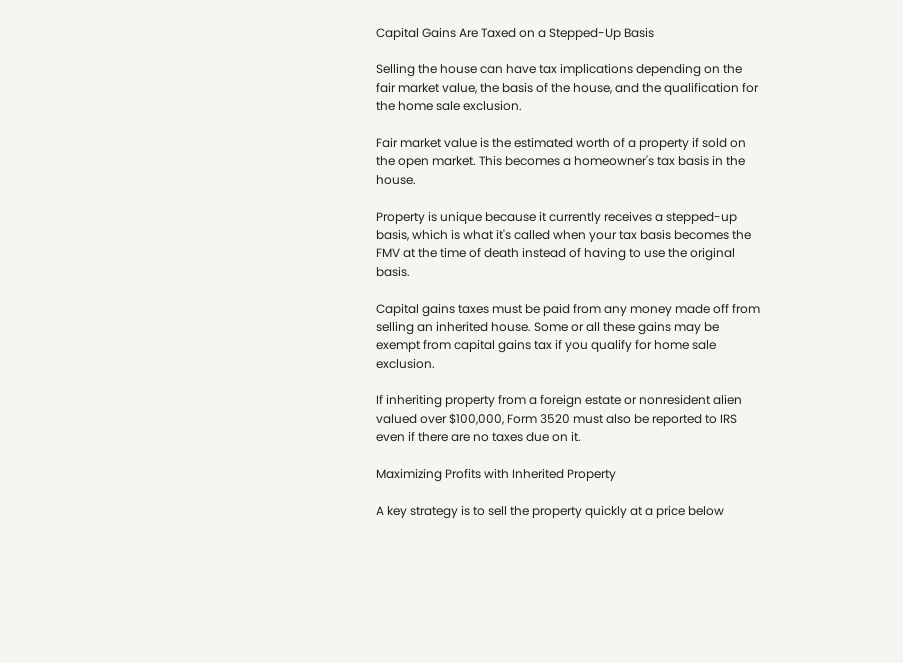Capital Gains Are Taxed on a Stepped-Up Basis

Selling the house can have tax implications depending on the fair market value, the basis of the house, and the qualification for the home sale exclusion.

Fair market value is the estimated worth of a property if sold on the open market. This becomes a homeowner's tax basis in the house.

Property is unique because it currently receives a stepped-up basis, which is what it's called when your tax basis becomes the FMV at the time of death instead of having to use the original basis.

Capital gains taxes must be paid from any money made off from selling an inherited house. Some or all these gains may be exempt from capital gains tax if you qualify for home sale exclusion.

If inheriting property from a foreign estate or nonresident alien valued over $100,000, Form 3520 must also be reported to IRS even if there are no taxes due on it.

Maximizing Profits with Inherited Property

A key strategy is to sell the property quickly at a price below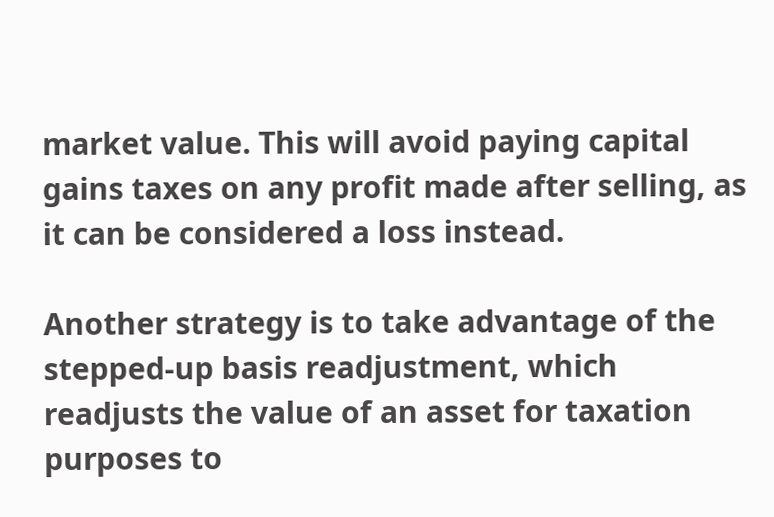market value. This will avoid paying capital gains taxes on any profit made after selling, as it can be considered a loss instead.

Another strategy is to take advantage of the stepped-up basis readjustment, which readjusts the value of an asset for taxation purposes to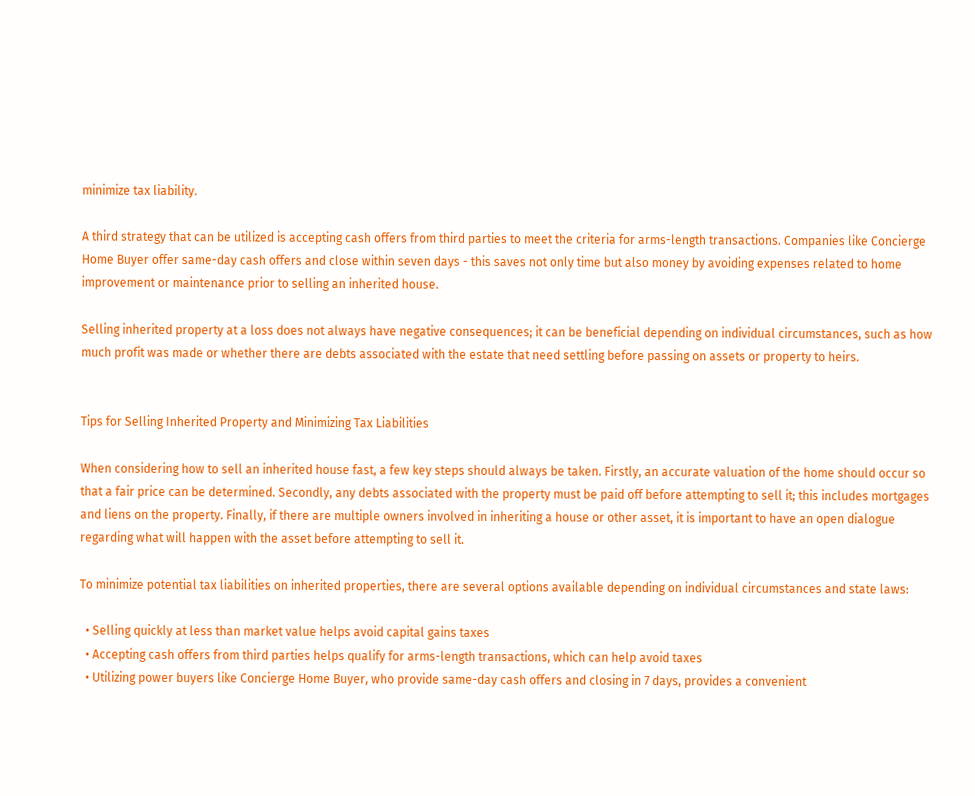minimize tax liability.

A third strategy that can be utilized is accepting cash offers from third parties to meet the criteria for arms-length transactions. Companies like Concierge Home Buyer offer same-day cash offers and close within seven days - this saves not only time but also money by avoiding expenses related to home improvement or maintenance prior to selling an inherited house.

Selling inherited property at a loss does not always have negative consequences; it can be beneficial depending on individual circumstances, such as how much profit was made or whether there are debts associated with the estate that need settling before passing on assets or property to heirs.


Tips for Selling Inherited Property and Minimizing Tax Liabilities

When considering how to sell an inherited house fast, a few key steps should always be taken. Firstly, an accurate valuation of the home should occur so that a fair price can be determined. Secondly, any debts associated with the property must be paid off before attempting to sell it; this includes mortgages and liens on the property. Finally, if there are multiple owners involved in inheriting a house or other asset, it is important to have an open dialogue regarding what will happen with the asset before attempting to sell it.

To minimize potential tax liabilities on inherited properties, there are several options available depending on individual circumstances and state laws:

  • Selling quickly at less than market value helps avoid capital gains taxes
  • Accepting cash offers from third parties helps qualify for arms-length transactions, which can help avoid taxes
  • Utilizing power buyers like Concierge Home Buyer, who provide same-day cash offers and closing in 7 days, provides a convenient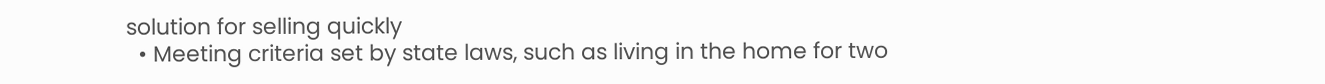solution for selling quickly
  • Meeting criteria set by state laws, such as living in the home for two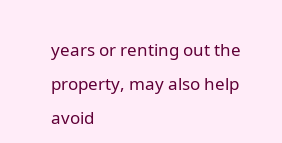years or renting out the property, may also help avoid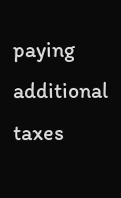paying additional taxes